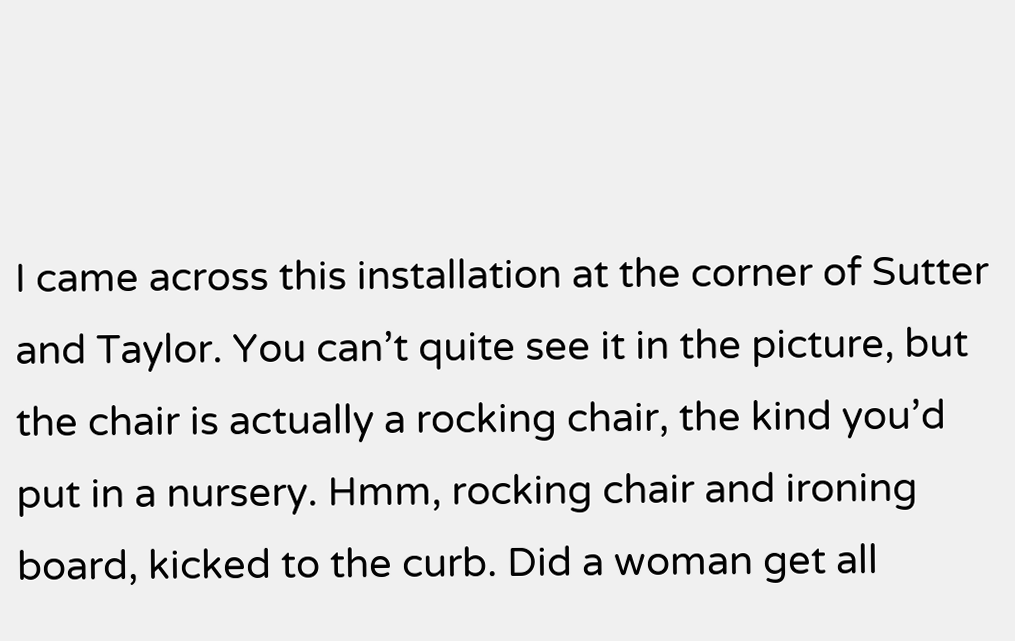I came across this installation at the corner of Sutter and Taylor. You can’t quite see it in the picture, but the chair is actually a rocking chair, the kind you’d put in a nursery. Hmm, rocking chair and ironing board, kicked to the curb. Did a woman get all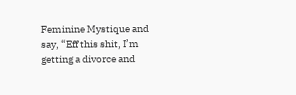Feminine Mystique and say, “Eff this shit, I’m getting a divorce and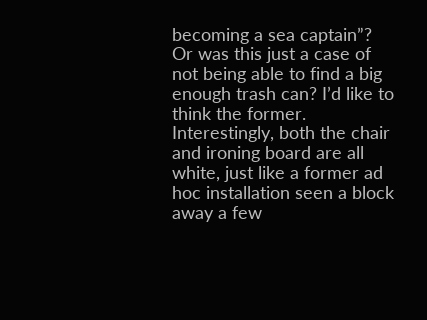becoming a sea captain”? Or was this just a case of not being able to find a big enough trash can? I’d like to think the former. Interestingly, both the chair and ironing board are all white, just like a former ad hoc installation seen a block away a few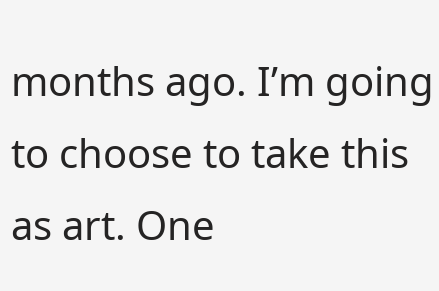months ago. I’m going to choose to take this as art. One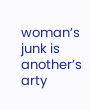woman’s junk is another’s arty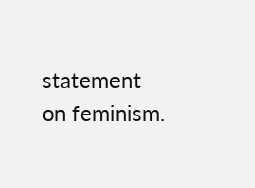statement on feminism.